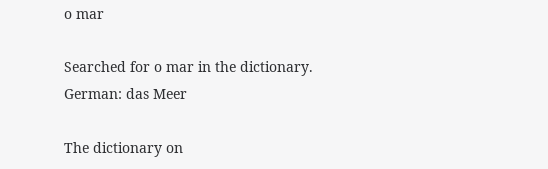o mar

Searched for o mar in the dictionary.
German: das Meer

The dictionary on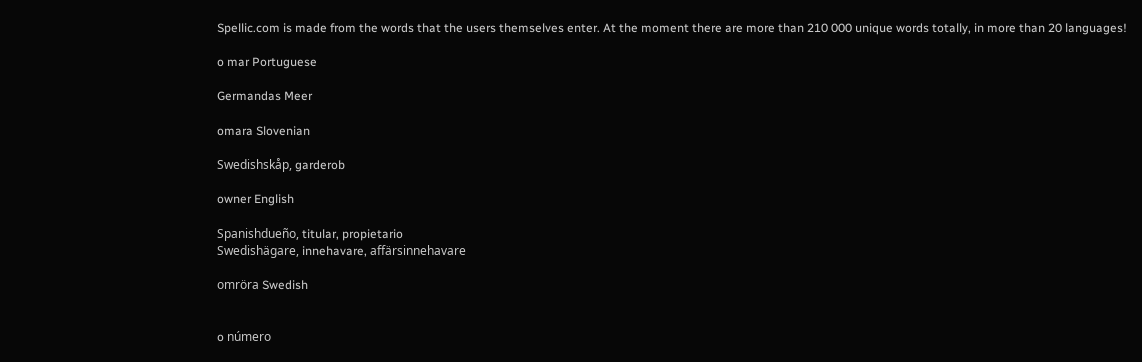Spellic.com is made from the words that the users themselves enter. At the moment there are more than 210 000 unique words totally, in more than 20 languages!

o mar Portuguese

Germandas Meer

omara Slovenian

Swedishskåp, garderob

owner English

Spanishdueño, titular, propietario
Swedishägare, innehavare, affärsinnehavare

omröra Swedish


o número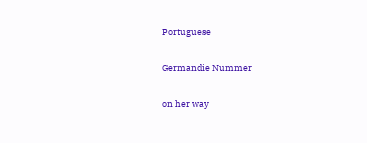Portuguese

Germandie Nummer

on her way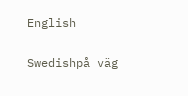English

Swedishpå väg